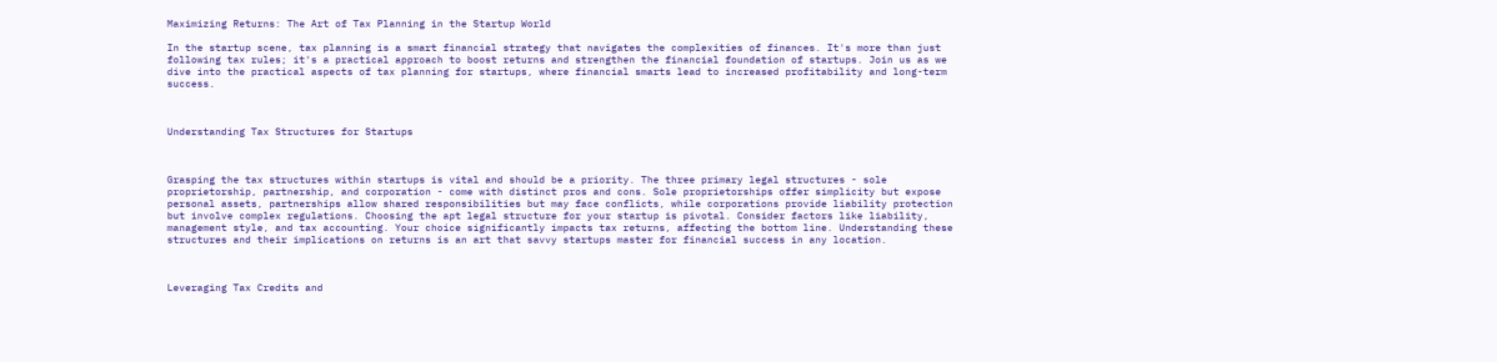Maximizing Returns: The Art of Tax Planning in the Startup World

In the startup scene, tax planning is a smart financial strategy that navigates the complexities of finances. It's more than just following tax rules; it's a practical approach to boost returns and strengthen the financial foundation of startups. Join us as we dive into the practical aspects of tax planning for startups, where financial smarts lead to increased profitability and long-term success.



Understanding Tax Structures for Startups



Grasping the tax structures within startups is vital and should be a priority. The three primary legal structures - sole proprietorship, partnership, and corporation - come with distinct pros and cons. Sole proprietorships offer simplicity but expose personal assets, partnerships allow shared responsibilities but may face conflicts, while corporations provide liability protection but involve complex regulations. Choosing the apt legal structure for your startup is pivotal. Consider factors like liability, management style, and tax accounting. Your choice significantly impacts tax returns, affecting the bottom line. Understanding these structures and their implications on returns is an art that savvy startups master for financial success in any location.



Leveraging Tax Credits and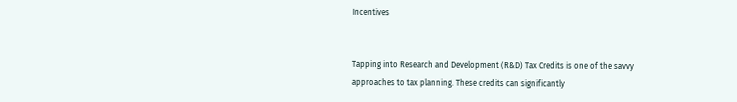Incentives


Tapping into Research and Development (R&D) Tax Credits is one of the savvy approaches to tax planning. These credits can significantly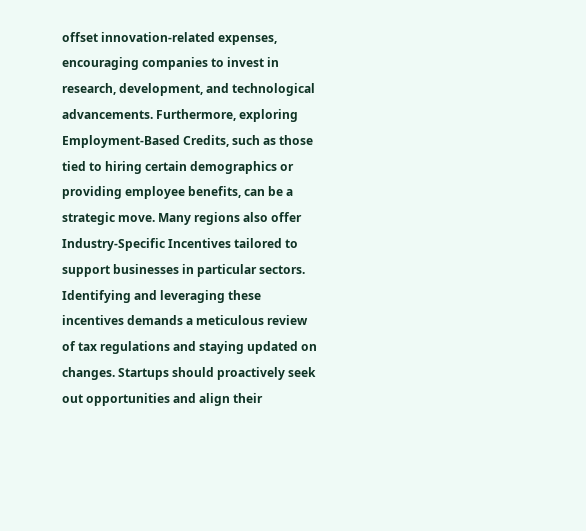offset innovation-related expenses, encouraging companies to invest in research, development, and technological advancements. Furthermore, exploring Employment-Based Credits, such as those tied to hiring certain demographics or providing employee benefits, can be a strategic move. Many regions also offer Industry-Specific Incentives tailored to support businesses in particular sectors. Identifying and leveraging these incentives demands a meticulous review of tax regulations and staying updated on changes. Startups should proactively seek out opportunities and align their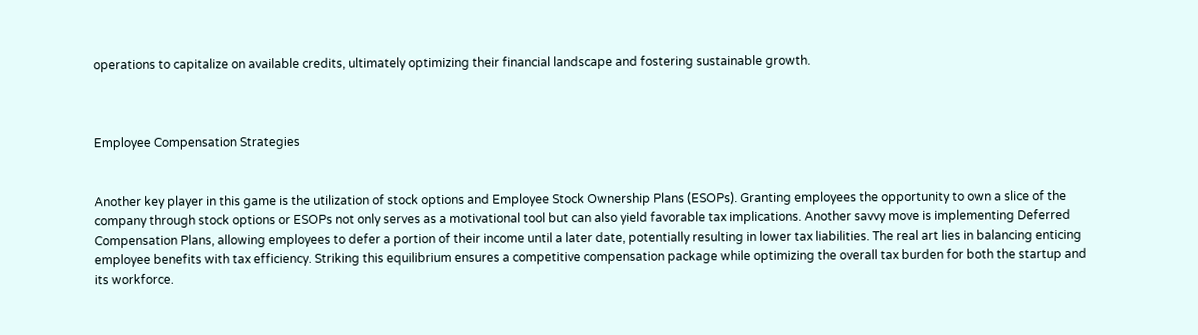operations to capitalize on available credits, ultimately optimizing their financial landscape and fostering sustainable growth.



Employee Compensation Strategies


Another key player in this game is the utilization of stock options and Employee Stock Ownership Plans (ESOPs). Granting employees the opportunity to own a slice of the company through stock options or ESOPs not only serves as a motivational tool but can also yield favorable tax implications. Another savvy move is implementing Deferred Compensation Plans, allowing employees to defer a portion of their income until a later date, potentially resulting in lower tax liabilities. The real art lies in balancing enticing employee benefits with tax efficiency. Striking this equilibrium ensures a competitive compensation package while optimizing the overall tax burden for both the startup and its workforce.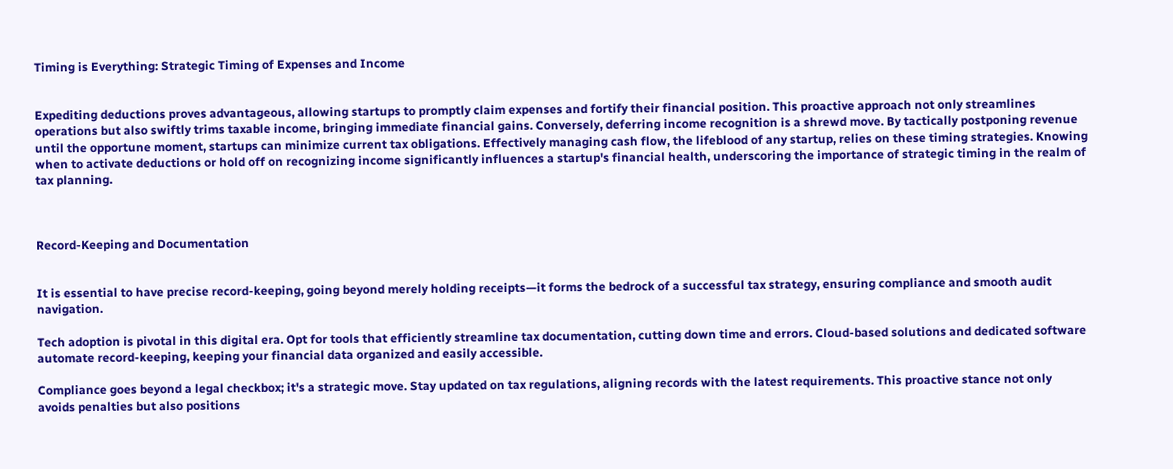Timing is Everything: Strategic Timing of Expenses and Income


Expediting deductions proves advantageous, allowing startups to promptly claim expenses and fortify their financial position. This proactive approach not only streamlines operations but also swiftly trims taxable income, bringing immediate financial gains. Conversely, deferring income recognition is a shrewd move. By tactically postponing revenue until the opportune moment, startups can minimize current tax obligations. Effectively managing cash flow, the lifeblood of any startup, relies on these timing strategies. Knowing when to activate deductions or hold off on recognizing income significantly influences a startup's financial health, underscoring the importance of strategic timing in the realm of tax planning.



Record-Keeping and Documentation


It is essential to have precise record-keeping, going beyond merely holding receipts—it forms the bedrock of a successful tax strategy, ensuring compliance and smooth audit navigation.

Tech adoption is pivotal in this digital era. Opt for tools that efficiently streamline tax documentation, cutting down time and errors. Cloud-based solutions and dedicated software automate record-keeping, keeping your financial data organized and easily accessible.

Compliance goes beyond a legal checkbox; it's a strategic move. Stay updated on tax regulations, aligning records with the latest requirements. This proactive stance not only avoids penalties but also positions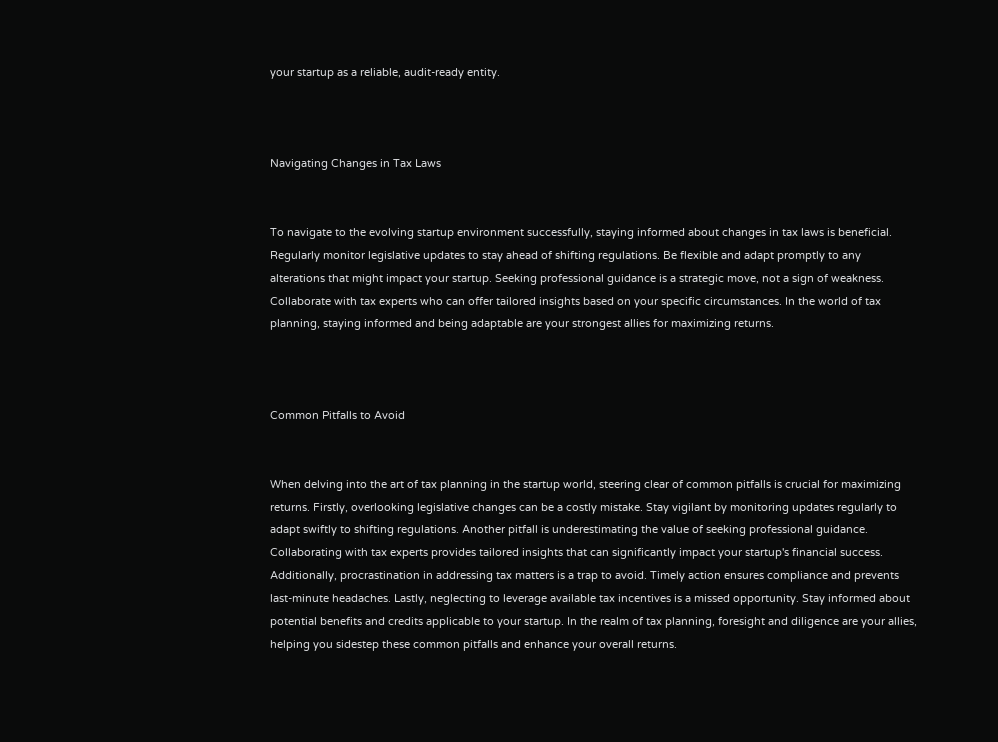your startup as a reliable, audit-ready entity.



Navigating Changes in Tax Laws


To navigate to the evolving startup environment successfully, staying informed about changes in tax laws is beneficial. Regularly monitor legislative updates to stay ahead of shifting regulations. Be flexible and adapt promptly to any alterations that might impact your startup. Seeking professional guidance is a strategic move, not a sign of weakness. Collaborate with tax experts who can offer tailored insights based on your specific circumstances. In the world of tax planning, staying informed and being adaptable are your strongest allies for maximizing returns.



Common Pitfalls to Avoid


When delving into the art of tax planning in the startup world, steering clear of common pitfalls is crucial for maximizing returns. Firstly, overlooking legislative changes can be a costly mistake. Stay vigilant by monitoring updates regularly to adapt swiftly to shifting regulations. Another pitfall is underestimating the value of seeking professional guidance. Collaborating with tax experts provides tailored insights that can significantly impact your startup's financial success. Additionally, procrastination in addressing tax matters is a trap to avoid. Timely action ensures compliance and prevents last-minute headaches. Lastly, neglecting to leverage available tax incentives is a missed opportunity. Stay informed about potential benefits and credits applicable to your startup. In the realm of tax planning, foresight and diligence are your allies, helping you sidestep these common pitfalls and enhance your overall returns.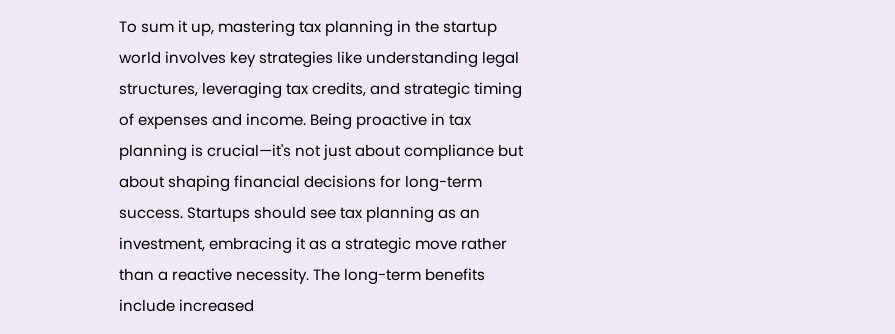To sum it up, mastering tax planning in the startup world involves key strategies like understanding legal structures, leveraging tax credits, and strategic timing of expenses and income. Being proactive in tax planning is crucial—it's not just about compliance but about shaping financial decisions for long-term success. Startups should see tax planning as an investment, embracing it as a strategic move rather than a reactive necessity. The long-term benefits include increased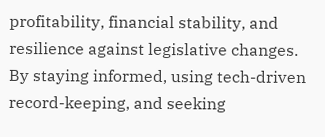profitability, financial stability, and resilience against legislative changes. By staying informed, using tech-driven record-keeping, and seeking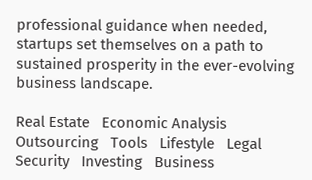professional guidance when needed, startups set themselves on a path to sustained prosperity in the ever-evolving business landscape.

Real Estate   Economic Analysis   Outsourcing   Tools   Lifestyle   Legal   Security   Investing   Business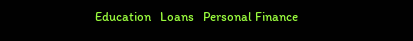Education   Loans   Personal Finance